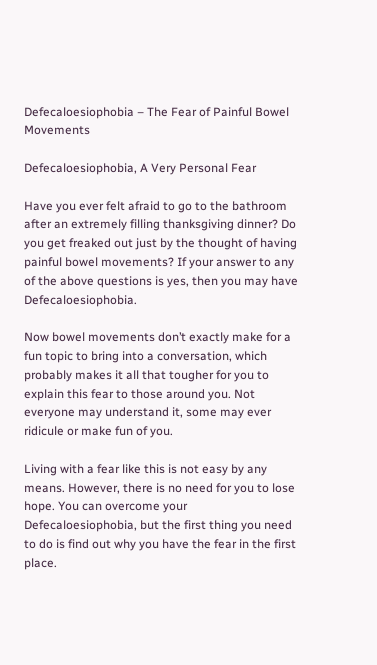Defecaloesiophobia – The Fear of Painful Bowel Movements

Defecaloesiophobia, A Very Personal Fear

Have you ever felt afraid to go to the bathroom after an extremely filling thanksgiving dinner? Do you get freaked out just by the thought of having painful bowel movements? If your answer to any of the above questions is yes, then you may have Defecaloesiophobia.

Now bowel movements don’t exactly make for a fun topic to bring into a conversation, which probably makes it all that tougher for you to explain this fear to those around you. Not everyone may understand it, some may ever ridicule or make fun of you.

Living with a fear like this is not easy by any means. However, there is no need for you to lose hope. You can overcome your Defecaloesiophobia, but the first thing you need to do is find out why you have the fear in the first place.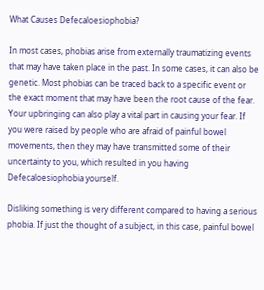What Causes Defecaloesiophobia?

In most cases, phobias arise from externally traumatizing events that may have taken place in the past. In some cases, it can also be genetic. Most phobias can be traced back to a specific event or the exact moment that may have been the root cause of the fear. Your upbringing can also play a vital part in causing your fear. If you were raised by people who are afraid of painful bowel movements, then they may have transmitted some of their uncertainty to you, which resulted in you having Defecaloesiophobia yourself.

Disliking something is very different compared to having a serious phobia. If just the thought of a subject, in this case, painful bowel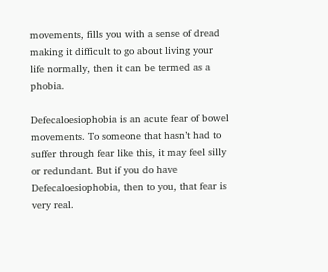movements, fills you with a sense of dread making it difficult to go about living your life normally, then it can be termed as a phobia.

Defecaloesiophobia is an acute fear of bowel movements. To someone that hasn’t had to suffer through fear like this, it may feel silly or redundant. But if you do have Defecaloesiophobia, then to you, that fear is very real.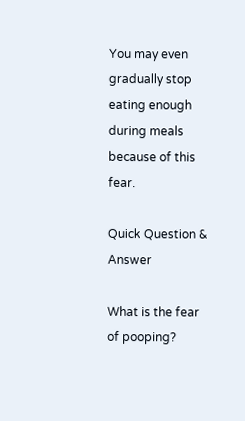You may even gradually stop eating enough during meals because of this fear.

Quick Question & Answer

What is the fear of pooping?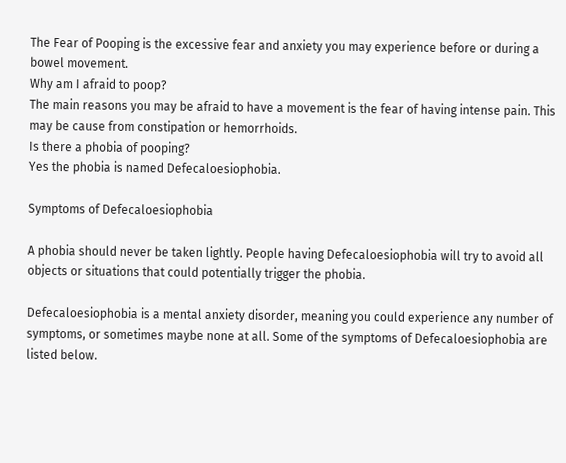The Fear of Pooping is the excessive fear and anxiety you may experience before or during a bowel movement.
Why am I afraid to poop?
The main reasons you may be afraid to have a movement is the fear of having intense pain. This may be cause from constipation or hemorrhoids.
Is there a phobia of pooping?
Yes the phobia is named Defecaloesiophobia.

Symptoms of Defecaloesiophobia

A phobia should never be taken lightly. People having Defecaloesiophobia will try to avoid all objects or situations that could potentially trigger the phobia.

Defecaloesiophobia is a mental anxiety disorder, meaning you could experience any number of symptoms, or sometimes maybe none at all. Some of the symptoms of Defecaloesiophobia are listed below.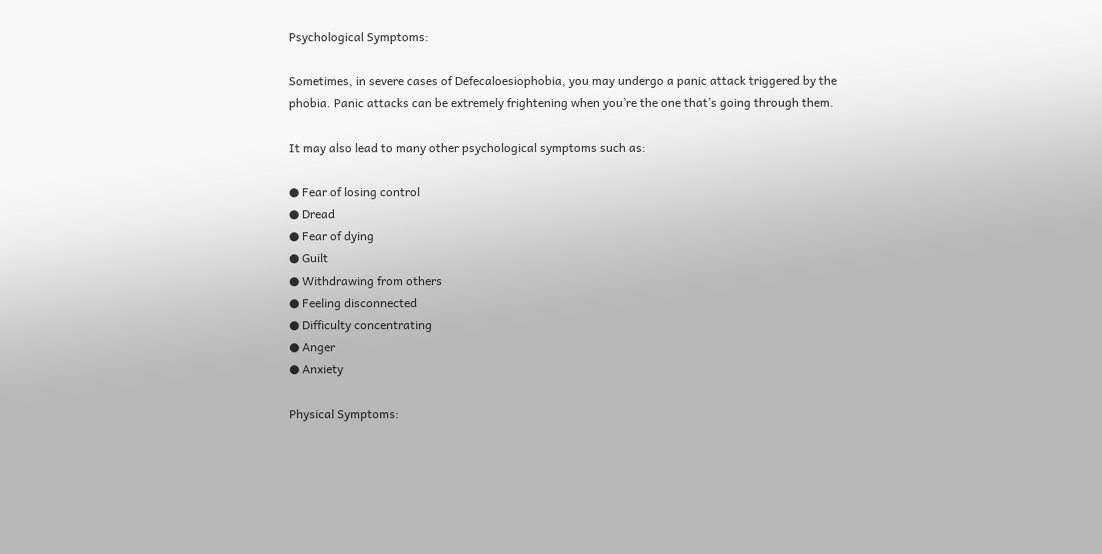Psychological Symptoms:

Sometimes, in severe cases of Defecaloesiophobia, you may undergo a panic attack triggered by the phobia. Panic attacks can be extremely frightening when you’re the one that’s going through them.

It may also lead to many other psychological symptoms such as:

● Fear of losing control
● Dread
● Fear of dying
● Guilt
● Withdrawing from others
● Feeling disconnected
● Difficulty concentrating
● Anger
● Anxiety

Physical Symptoms: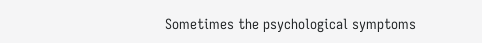Sometimes the psychological symptoms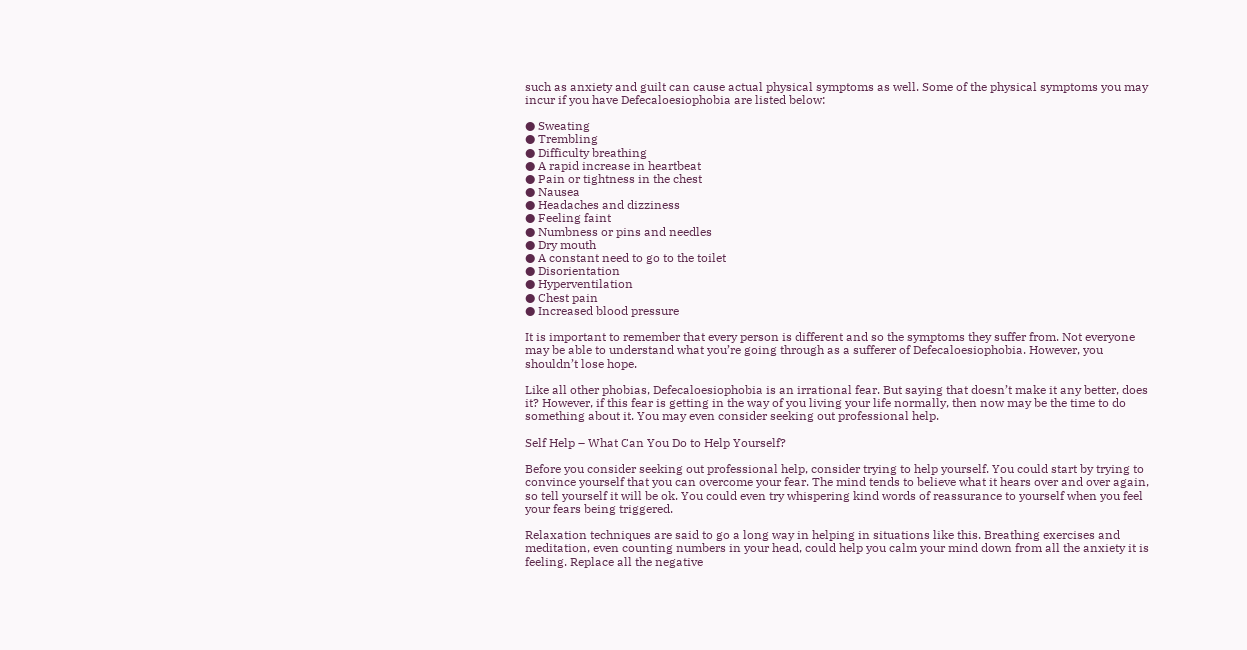such as anxiety and guilt can cause actual physical symptoms as well. Some of the physical symptoms you may incur if you have Defecaloesiophobia are listed below:

● Sweating
● Trembling
● Difficulty breathing
● A rapid increase in heartbeat
● Pain or tightness in the chest
● Nausea
● Headaches and dizziness
● Feeling faint
● Numbness or pins and needles
● Dry mouth
● A constant need to go to the toilet
● Disorientation
● Hyperventilation
● Chest pain
● Increased blood pressure

It is important to remember that every person is different and so the symptoms they suffer from. Not everyone may be able to understand what you’re going through as a sufferer of Defecaloesiophobia. However, you shouldn’t lose hope.

Like all other phobias, Defecaloesiophobia is an irrational fear. But saying that doesn’t make it any better, does it? However, if this fear is getting in the way of you living your life normally, then now may be the time to do something about it. You may even consider seeking out professional help.

Self Help – What Can You Do to Help Yourself?

Before you consider seeking out professional help, consider trying to help yourself. You could start by trying to convince yourself that you can overcome your fear. The mind tends to believe what it hears over and over again, so tell yourself it will be ok. You could even try whispering kind words of reassurance to yourself when you feel your fears being triggered.

Relaxation techniques are said to go a long way in helping in situations like this. Breathing exercises and meditation, even counting numbers in your head, could help you calm your mind down from all the anxiety it is feeling. Replace all the negative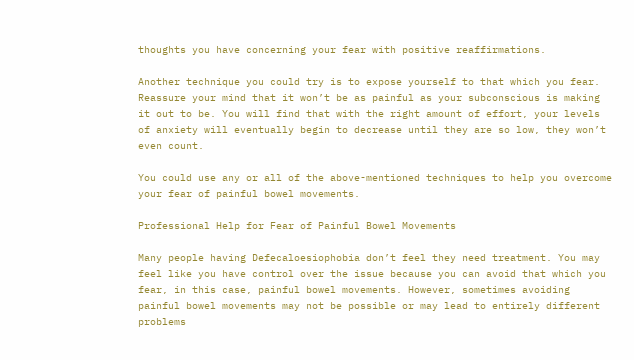thoughts you have concerning your fear with positive reaffirmations.

Another technique you could try is to expose yourself to that which you fear. Reassure your mind that it won’t be as painful as your subconscious is making it out to be. You will find that with the right amount of effort, your levels of anxiety will eventually begin to decrease until they are so low, they won’t even count.

You could use any or all of the above-mentioned techniques to help you overcome your fear of painful bowel movements.

Professional Help for Fear of Painful Bowel Movements

Many people having Defecaloesiophobia don’t feel they need treatment. You may feel like you have control over the issue because you can avoid that which you fear, in this case, painful bowel movements. However, sometimes avoiding painful bowel movements may not be possible or may lead to entirely different problems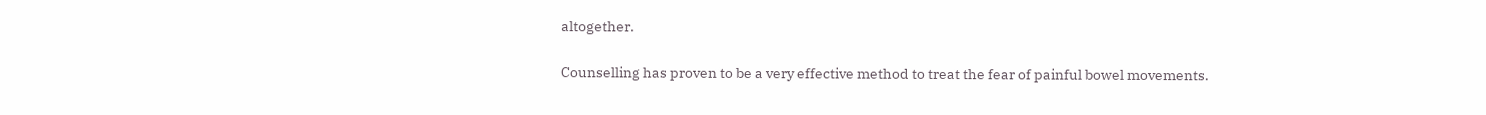altogether.

Counselling has proven to be a very effective method to treat the fear of painful bowel movements.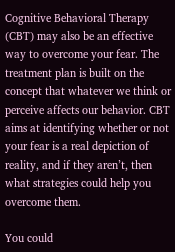Cognitive Behavioral Therapy (CBT) may also be an effective way to overcome your fear. The treatment plan is built on the concept that whatever we think or perceive affects our behavior. CBT aims at identifying whether or not your fear is a real depiction of reality, and if they aren’t, then what strategies could help you overcome them.

You could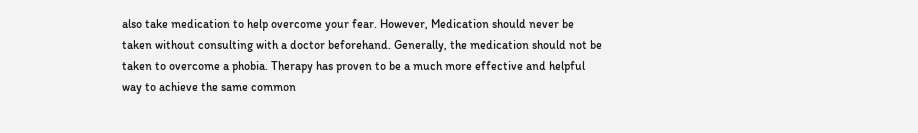also take medication to help overcome your fear. However, Medication should never be taken without consulting with a doctor beforehand. Generally, the medication should not be taken to overcome a phobia. Therapy has proven to be a much more effective and helpful way to achieve the same common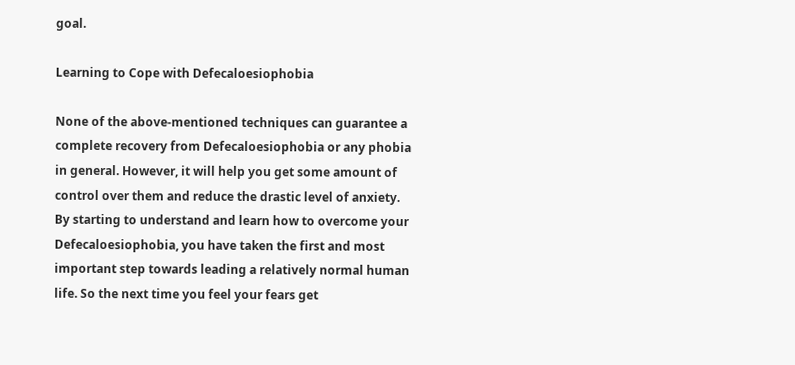goal.

Learning to Cope with Defecaloesiophobia

None of the above-mentioned techniques can guarantee a complete recovery from Defecaloesiophobia or any phobia in general. However, it will help you get some amount of control over them and reduce the drastic level of anxiety.
By starting to understand and learn how to overcome your Defecaloesiophobia, you have taken the first and most important step towards leading a relatively normal human life. So the next time you feel your fears get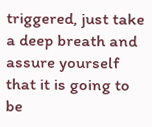triggered, just take a deep breath and assure yourself that it is going to be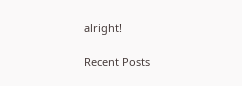alright!

Recent Posts